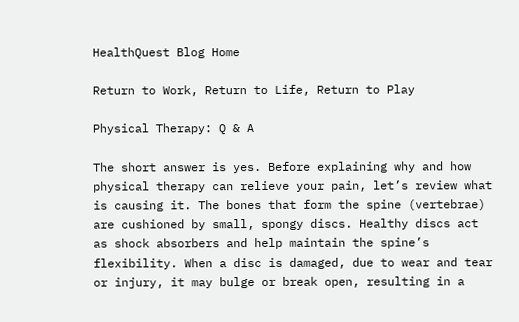HealthQuest Blog Home

Return to Work, Return to Life, Return to Play

Physical Therapy: Q & A

The short answer is yes. Before explaining why and how physical therapy can relieve your pain, let’s review what is causing it. The bones that form the spine (vertebrae) are cushioned by small, spongy discs. Healthy discs act as shock absorbers and help maintain the spine’s flexibility. When a disc is damaged, due to wear and tear or injury, it may bulge or break open, resulting in a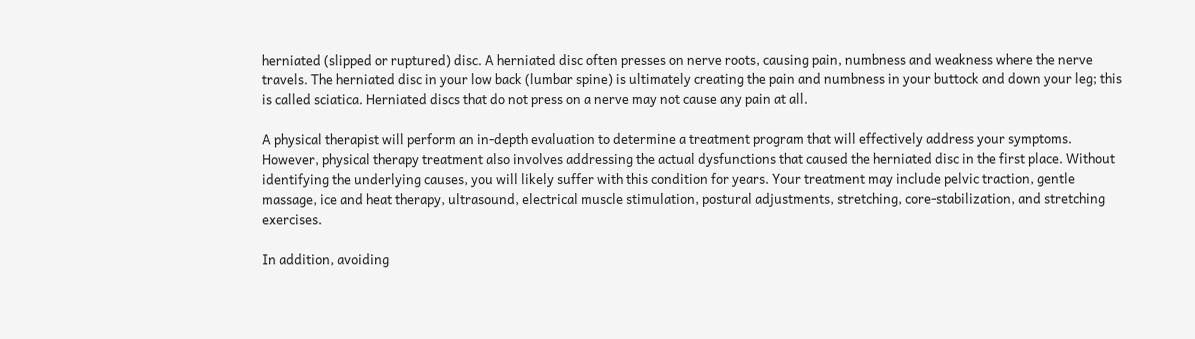herniated (slipped or ruptured) disc. A herniated disc often presses on nerve roots, causing pain, numbness and weakness where the nerve travels. The herniated disc in your low back (lumbar spine) is ultimately creating the pain and numbness in your buttock and down your leg; this is called sciatica. Herniated discs that do not press on a nerve may not cause any pain at all.

A physical therapist will perform an in-depth evaluation to determine a treatment program that will effectively address your symptoms. However, physical therapy treatment also involves addressing the actual dysfunctions that caused the herniated disc in the first place. Without identifying the underlying causes, you will likely suffer with this condition for years. Your treatment may include pelvic traction, gentle massage, ice and heat therapy, ultrasound, electrical muscle stimulation, postural adjustments, stretching, core-stabilization, and stretching exercises.

In addition, avoiding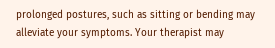prolonged postures, such as sitting or bending may alleviate your symptoms. Your therapist may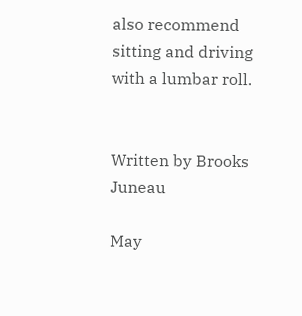also recommend sitting and driving with a lumbar roll.


Written by Brooks Juneau

May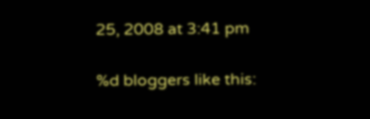25, 2008 at 3:41 pm

%d bloggers like this: